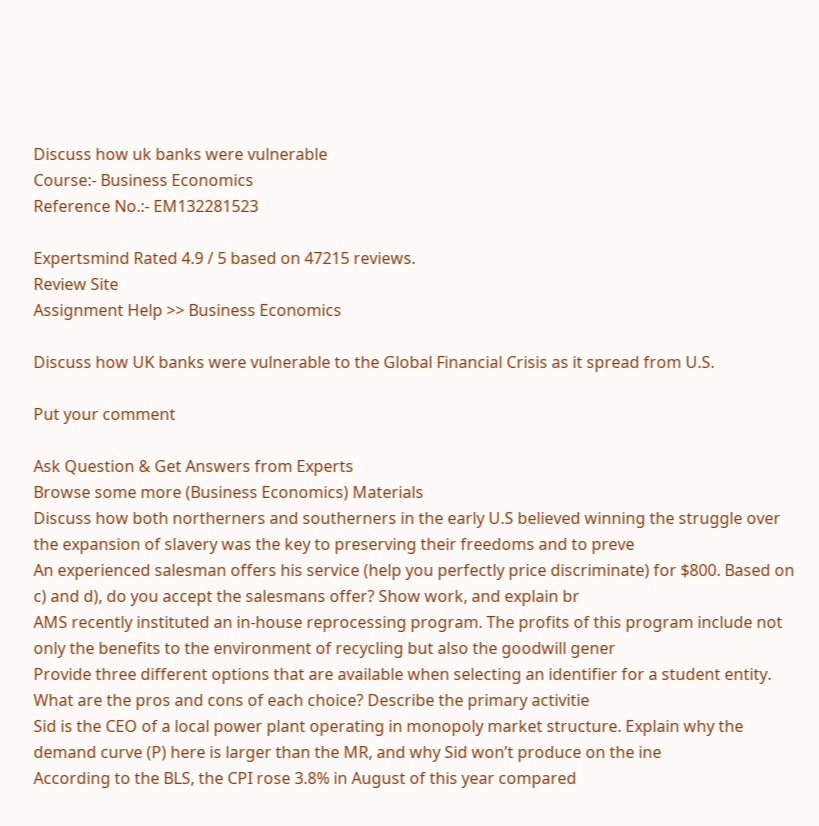Discuss how uk banks were vulnerable
Course:- Business Economics
Reference No.:- EM132281523

Expertsmind Rated 4.9 / 5 based on 47215 reviews.
Review Site
Assignment Help >> Business Economics

Discuss how UK banks were vulnerable to the Global Financial Crisis as it spread from U.S.

Put your comment

Ask Question & Get Answers from Experts
Browse some more (Business Economics) Materials
Discuss how both northerners and southerners in the early U.S believed winning the struggle over the expansion of slavery was the key to preserving their freedoms and to preve
An experienced salesman offers his service (help you perfectly price discriminate) for $800. Based on c) and d), do you accept the salesmans offer? Show work, and explain br
AMS recently instituted an in-house reprocessing program. The profits of this program include not only the benefits to the environment of recycling but also the goodwill gener
Provide three different options that are available when selecting an identifier for a student entity. What are the pros and cons of each choice? Describe the primary activitie
Sid is the CEO of a local power plant operating in monopoly market structure. Explain why the demand curve (P) here is larger than the MR, and why Sid won’t produce on the ine
According to the BLS, the CPI rose 3.8% in August of this year compared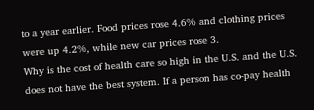to a year earlier. Food prices rose 4.6% and clothing prices were up 4.2%, while new car prices rose 3.
Why is the cost of health care so high in the U.S. and the U.S. does not have the best system. If a person has co-pay health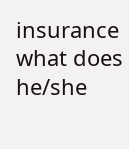insurance what does he/she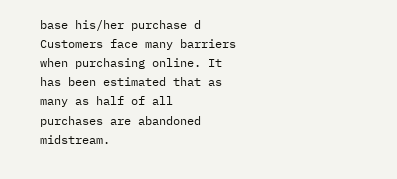base his/her purchase d
Customers face many barriers when purchasing online. It has been estimated that as many as half of all purchases are abandoned midstream.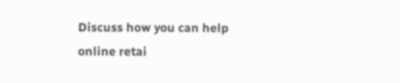Discuss how you can help online retai